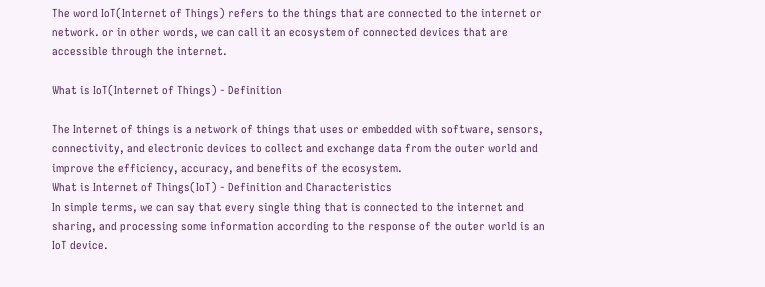The word IoT(Internet of Things) refers to the things that are connected to the internet or network. or in other words, we can call it an ecosystem of connected devices that are accessible through the internet.

What is IoT(Internet of Things) - Definition

The Internet of things is a network of things that uses or embedded with software, sensors, connectivity, and electronic devices to collect and exchange data from the outer world and improve the efficiency, accuracy, and benefits of the ecosystem.
What is Internet of Things(IoT) - Definition and Characteristics
In simple terms, we can say that every single thing that is connected to the internet and sharing, and processing some information according to the response of the outer world is an IoT device.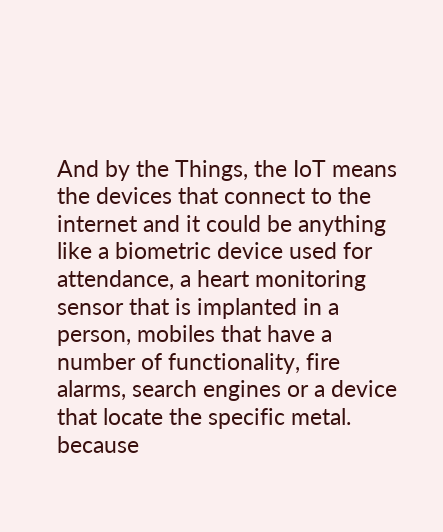And by the Things, the IoT means the devices that connect to the internet and it could be anything like a biometric device used for attendance, a heart monitoring sensor that is implanted in a person, mobiles that have a number of functionality, fire alarms, search engines or a device that locate the specific metal. because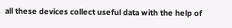all these devices collect useful data with the help of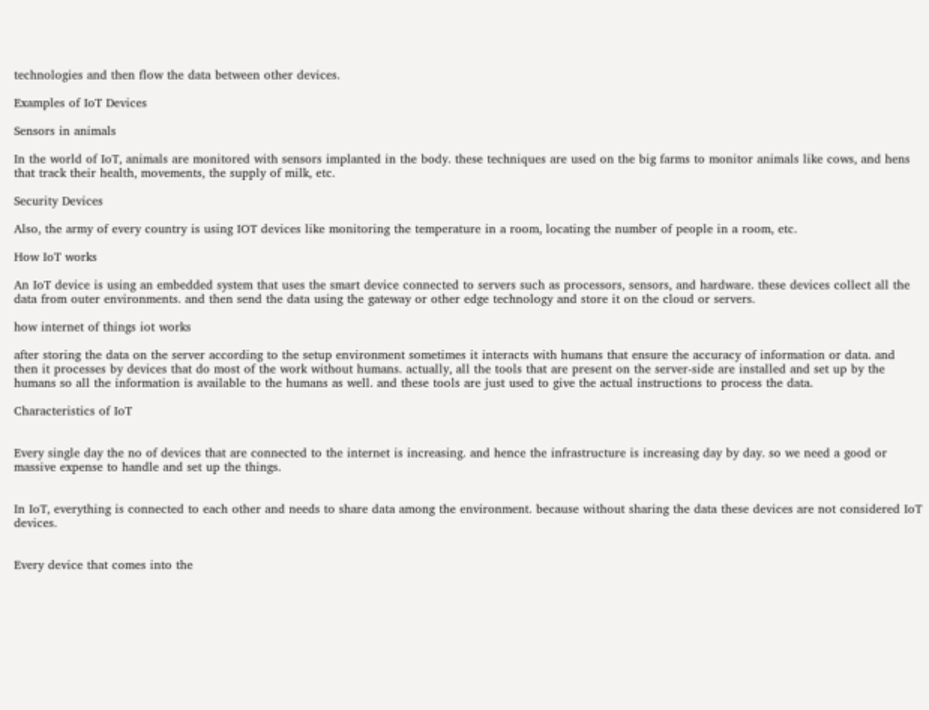technologies and then flow the data between other devices.

Examples of IoT Devices

Sensors in animals

In the world of IoT, animals are monitored with sensors implanted in the body. these techniques are used on the big farms to monitor animals like cows, and hens that track their health, movements, the supply of milk, etc.

Security Devices

Also, the army of every country is using IOT devices like monitoring the temperature in a room, locating the number of people in a room, etc.

How IoT works

An IoT device is using an embedded system that uses the smart device connected to servers such as processors, sensors, and hardware. these devices collect all the data from outer environments. and then send the data using the gateway or other edge technology and store it on the cloud or servers.

how internet of things iot works

after storing the data on the server according to the setup environment sometimes it interacts with humans that ensure the accuracy of information or data. and then it processes by devices that do most of the work without humans. actually, all the tools that are present on the server-side are installed and set up by the humans so all the information is available to the humans as well. and these tools are just used to give the actual instructions to process the data.

Characteristics of IoT


Every single day the no of devices that are connected to the internet is increasing. and hence the infrastructure is increasing day by day. so we need a good or massive expense to handle and set up the things.


In IoT, everything is connected to each other and needs to share data among the environment. because without sharing the data these devices are not considered IoT devices.


Every device that comes into the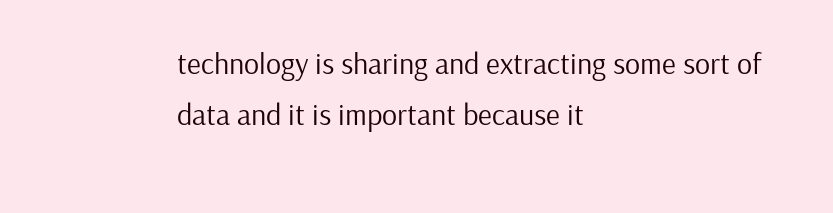technology is sharing and extracting some sort of data and it is important because it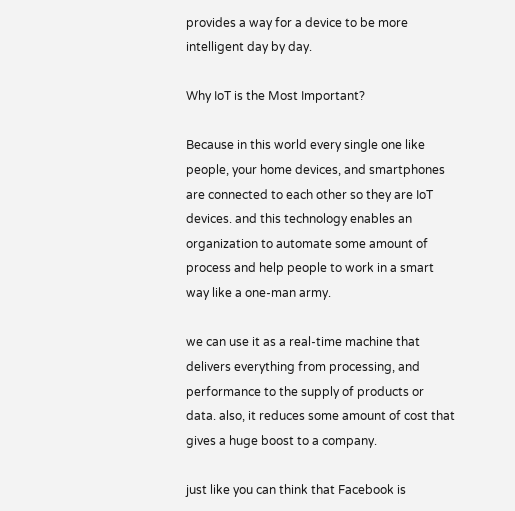provides a way for a device to be more intelligent day by day.

Why IoT is the Most Important?

Because in this world every single one like people, your home devices, and smartphones are connected to each other so they are IoT devices. and this technology enables an organization to automate some amount of process and help people to work in a smart way like a one-man army.

we can use it as a real-time machine that delivers everything from processing, and performance to the supply of products or data. also, it reduces some amount of cost that gives a huge boost to a company.

just like you can think that Facebook is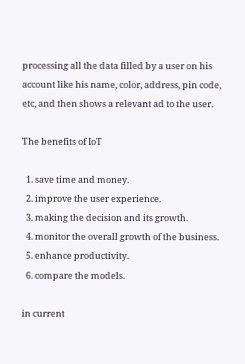processing all the data filled by a user on his account like his name, color, address, pin code, etc, and then shows a relevant ad to the user.

The benefits of IoT

  1. save time and money.
  2. improve the user experience.
  3. making the decision and its growth.
  4. monitor the overall growth of the business.
  5. enhance productivity.
  6. compare the models.

in current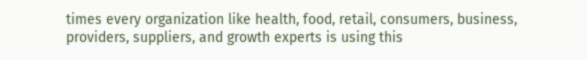times every organization like health, food, retail, consumers, business, providers, suppliers, and growth experts is using this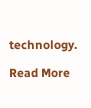technology.

Read More